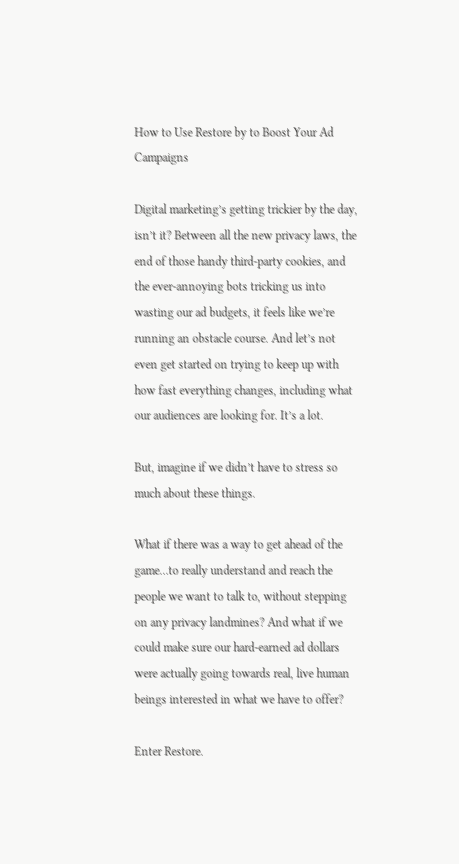How to Use Restore by to Boost Your Ad Campaigns

Digital marketing’s getting trickier by the day, isn’t it? Between all the new privacy laws, the end of those handy third-party cookies, and the ever-annoying bots tricking us into wasting our ad budgets, it feels like we’re running an obstacle course. And let’s not even get started on trying to keep up with how fast everything changes, including what our audiences are looking for. It’s a lot.

But, imagine if we didn’t have to stress so much about these things.

What if there was a way to get ahead of the game…to really understand and reach the people we want to talk to, without stepping on any privacy landmines? And what if we could make sure our hard-earned ad dollars were actually going towards real, live human beings interested in what we have to offer?

Enter Restore.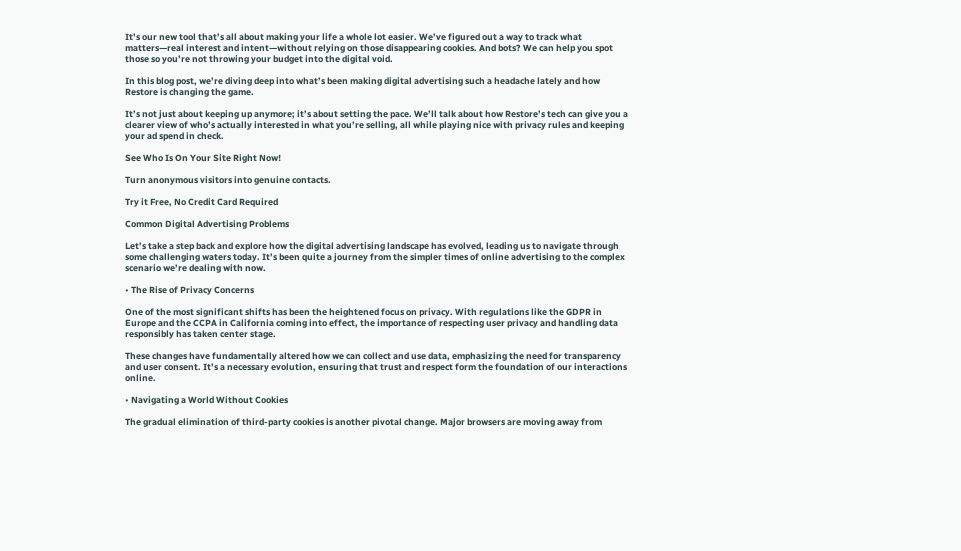It’s our new tool that’s all about making your life a whole lot easier. We’ve figured out a way to track what matters—real interest and intent—without relying on those disappearing cookies. And bots? We can help you spot those so you’re not throwing your budget into the digital void.

In this blog post, we’re diving deep into what’s been making digital advertising such a headache lately and how Restore is changing the game.

It’s not just about keeping up anymore; it’s about setting the pace. We’ll talk about how Restore’s tech can give you a clearer view of who’s actually interested in what you’re selling, all while playing nice with privacy rules and keeping your ad spend in check.

See Who Is On Your Site Right Now!

Turn anonymous visitors into genuine contacts.

Try it Free, No Credit Card Required

Common Digital Advertising Problems

Let’s take a step back and explore how the digital advertising landscape has evolved, leading us to navigate through some challenging waters today. It’s been quite a journey from the simpler times of online advertising to the complex scenario we’re dealing with now.

• The Rise of Privacy Concerns

One of the most significant shifts has been the heightened focus on privacy. With regulations like the GDPR in Europe and the CCPA in California coming into effect, the importance of respecting user privacy and handling data responsibly has taken center stage.

These changes have fundamentally altered how we can collect and use data, emphasizing the need for transparency and user consent. It’s a necessary evolution, ensuring that trust and respect form the foundation of our interactions online.

• Navigating a World Without Cookies

The gradual elimination of third-party cookies is another pivotal change. Major browsers are moving away from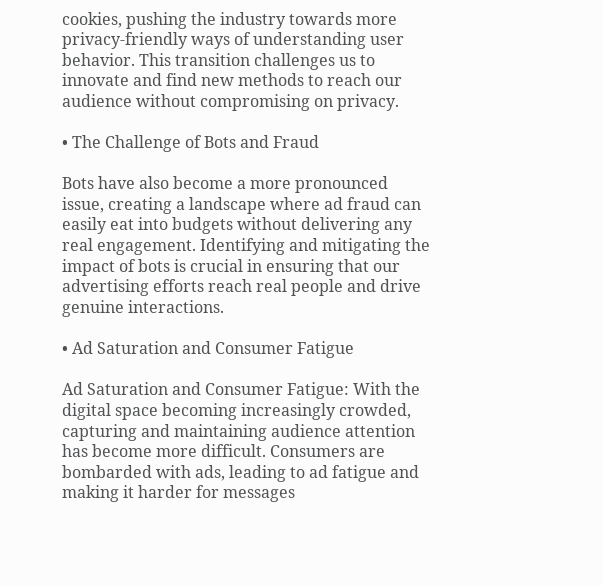cookies, pushing the industry towards more privacy-friendly ways of understanding user behavior. This transition challenges us to innovate and find new methods to reach our audience without compromising on privacy.

• The Challenge of Bots and Fraud

Bots have also become a more pronounced issue, creating a landscape where ad fraud can easily eat into budgets without delivering any real engagement. Identifying and mitigating the impact of bots is crucial in ensuring that our advertising efforts reach real people and drive genuine interactions.

• Ad Saturation and Consumer Fatigue

Ad Saturation and Consumer Fatigue: With the digital space becoming increasingly crowded, capturing and maintaining audience attention has become more difficult. Consumers are bombarded with ads, leading to ad fatigue and making it harder for messages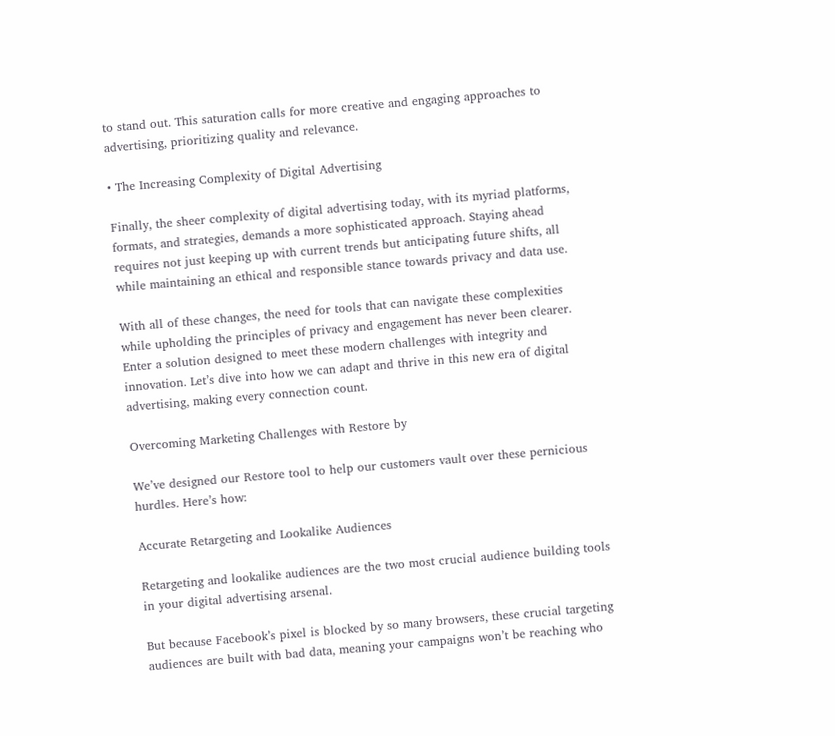to stand out. This saturation calls for more creative and engaging approaches to advertising, prioritizing quality and relevance.

• The Increasing Complexity of Digital Advertising

Finally, the sheer complexity of digital advertising today, with its myriad platforms, formats, and strategies, demands a more sophisticated approach. Staying ahead requires not just keeping up with current trends but anticipating future shifts, all while maintaining an ethical and responsible stance towards privacy and data use.

With all of these changes, the need for tools that can navigate these complexities while upholding the principles of privacy and engagement has never been clearer. Enter a solution designed to meet these modern challenges with integrity and innovation. Let’s dive into how we can adapt and thrive in this new era of digital advertising, making every connection count.

Overcoming Marketing Challenges with Restore by

We’ve designed our Restore tool to help our customers vault over these pernicious hurdles. Here’s how:

Accurate Retargeting and Lookalike Audiences

Retargeting and lookalike audiences are the two most crucial audience building tools in your digital advertising arsenal.

But because Facebook’s pixel is blocked by so many browsers, these crucial targeting audiences are built with bad data, meaning your campaigns won’t be reaching who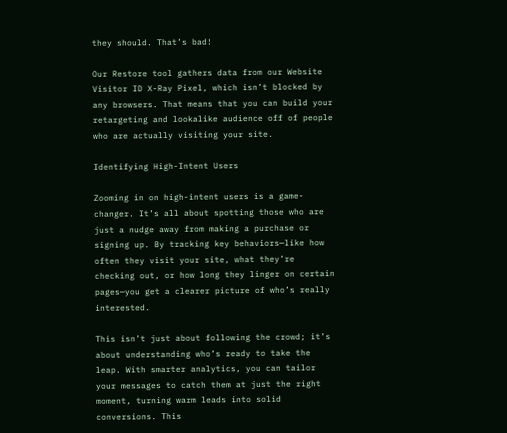they should. That’s bad!

Our Restore tool gathers data from our Website Visitor ID X-Ray Pixel, which isn’t blocked by any browsers. That means that you can build your retargeting and lookalike audience off of people who are actually visiting your site.

Identifying High-Intent Users

Zooming in on high-intent users is a game-changer. It’s all about spotting those who are just a nudge away from making a purchase or signing up. By tracking key behaviors—like how often they visit your site, what they’re checking out, or how long they linger on certain pages—you get a clearer picture of who’s really interested.

This isn’t just about following the crowd; it’s about understanding who’s ready to take the leap. With smarter analytics, you can tailor your messages to catch them at just the right moment, turning warm leads into solid conversions. This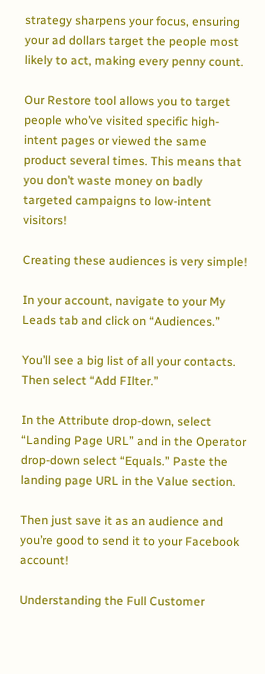strategy sharpens your focus, ensuring your ad dollars target the people most likely to act, making every penny count.

Our Restore tool allows you to target people who’ve visited specific high-intent pages or viewed the same product several times. This means that you don’t waste money on badly targeted campaigns to low-intent visitors!

Creating these audiences is very simple!

In your account, navigate to your My Leads tab and click on “Audiences.”

You’ll see a big list of all your contacts. Then select “Add FIlter.”

In the Attribute drop-down, select “Landing Page URL” and in the Operator drop-down select “Equals.” Paste the landing page URL in the Value section.

Then just save it as an audience and you’re good to send it to your Facebook account!

Understanding the Full Customer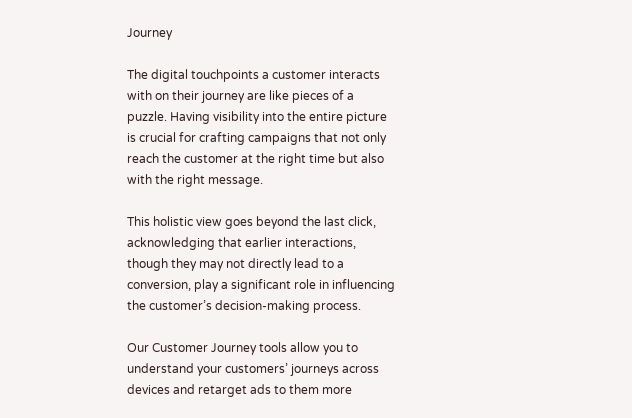Journey

The digital touchpoints a customer interacts with on their journey are like pieces of a puzzle. Having visibility into the entire picture is crucial for crafting campaigns that not only reach the customer at the right time but also with the right message.

This holistic view goes beyond the last click, acknowledging that earlier interactions, though they may not directly lead to a conversion, play a significant role in influencing the customer’s decision-making process.

Our Customer Journey tools allow you to understand your customers’ journeys across devices and retarget ads to them more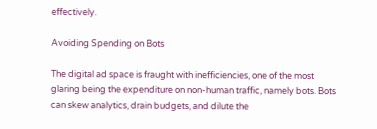effectively.

Avoiding Spending on Bots

The digital ad space is fraught with inefficiencies, one of the most glaring being the expenditure on non-human traffic, namely bots. Bots can skew analytics, drain budgets, and dilute the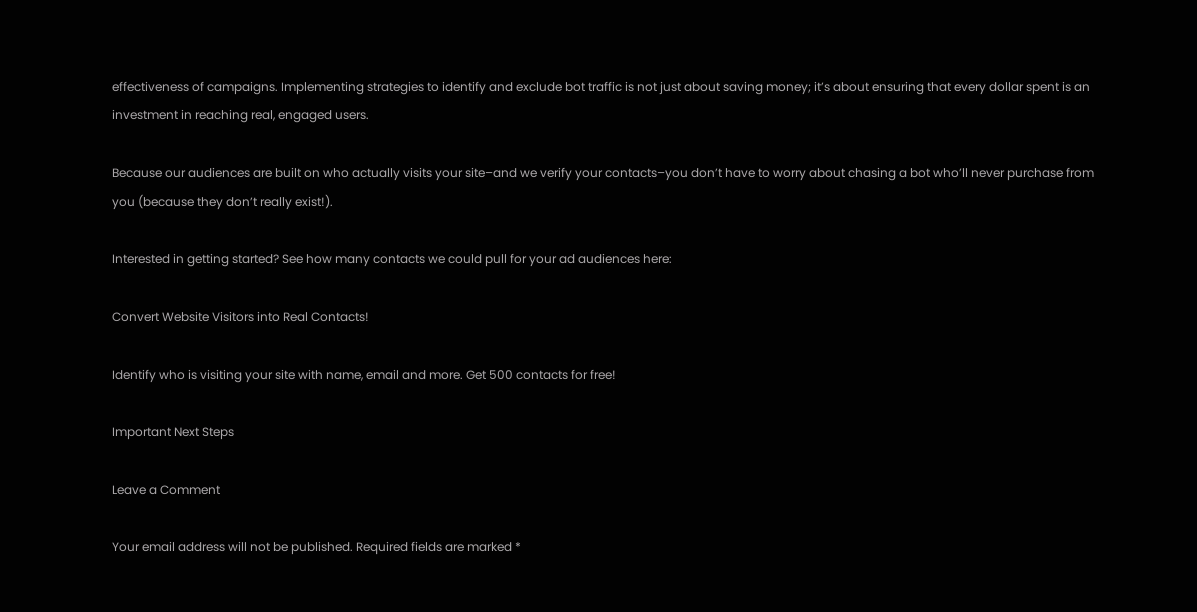effectiveness of campaigns. Implementing strategies to identify and exclude bot traffic is not just about saving money; it’s about ensuring that every dollar spent is an investment in reaching real, engaged users.

Because our audiences are built on who actually visits your site–and we verify your contacts–you don’t have to worry about chasing a bot who’ll never purchase from you (because they don’t really exist!).

Interested in getting started? See how many contacts we could pull for your ad audiences here:

Convert Website Visitors into Real Contacts!

Identify who is visiting your site with name, email and more. Get 500 contacts for free!

Important Next Steps

Leave a Comment

Your email address will not be published. Required fields are marked *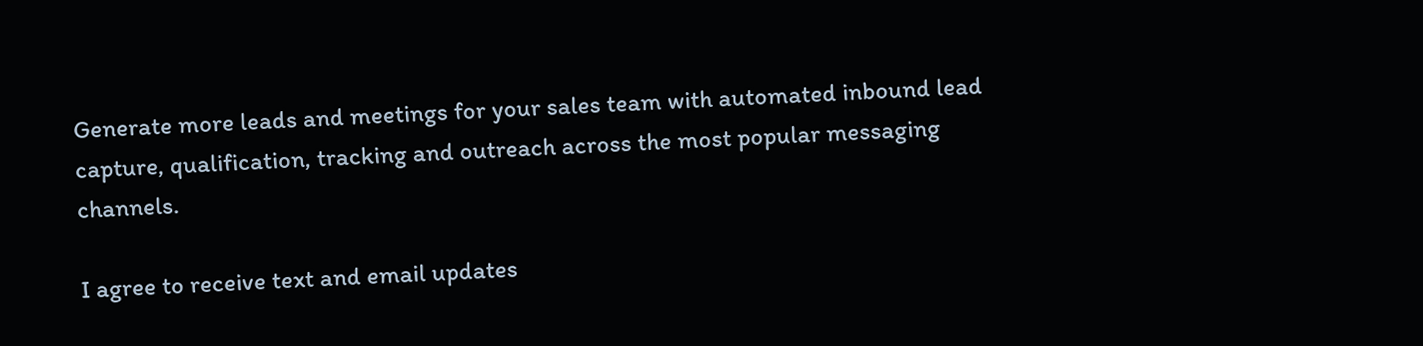Generate more leads and meetings for your sales team with automated inbound lead capture, qualification, tracking and outreach across the most popular messaging channels.

I agree to receive text and email updates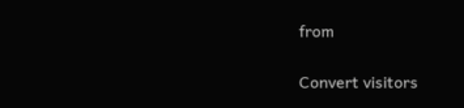from

Convert visitors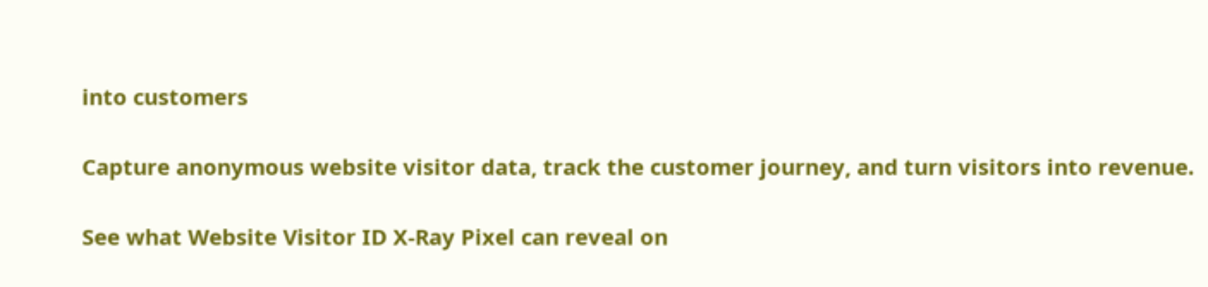into customers

Capture anonymous website visitor data, track the customer journey, and turn visitors into revenue.

See what Website Visitor ID X-Ray Pixel can reveal on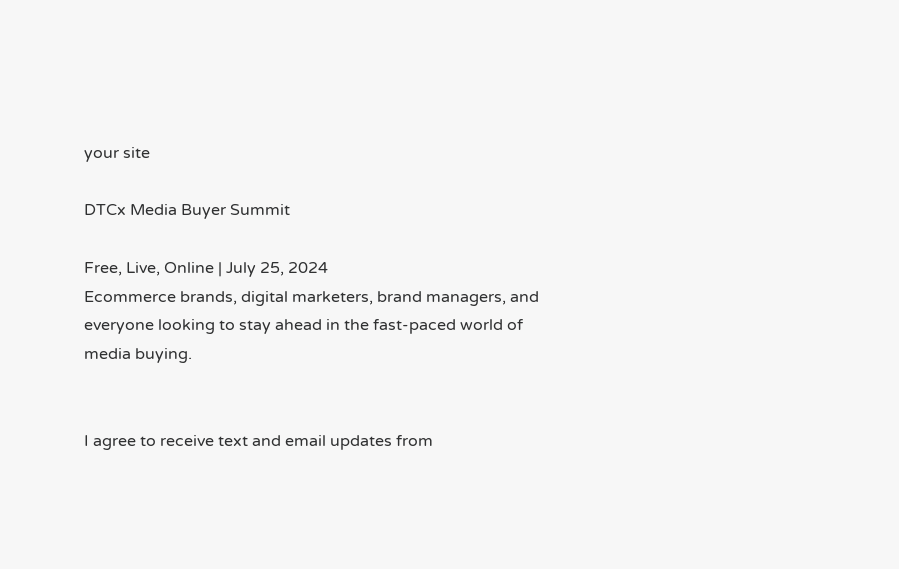your site

DTCx Media Buyer Summit

Free, Live, Online | July 25, 2024
Ecommerce brands, digital marketers, brand managers, and everyone looking to stay ahead in the fast-paced world of media buying.


I agree to receive text and email updates from